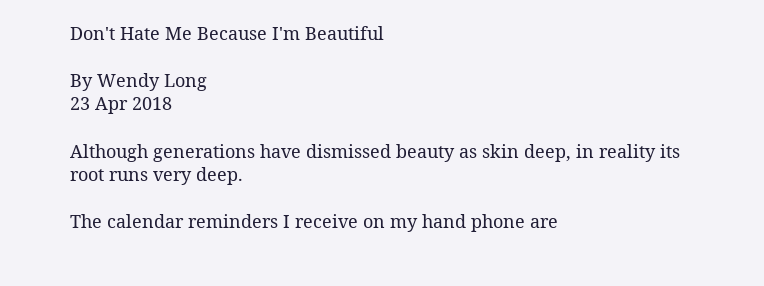Don't Hate Me Because I'm Beautiful

By Wendy Long
23 Apr 2018

Although generations have dismissed beauty as skin deep, in reality its root runs very deep.

The calendar reminders I receive on my hand phone are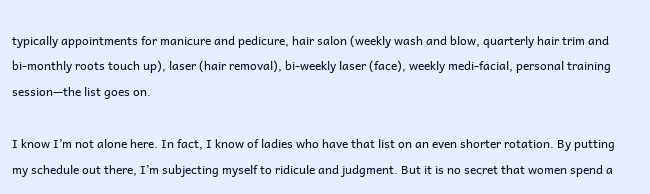typically appointments for manicure and pedicure, hair salon (weekly wash and blow, quarterly hair trim and bi-monthly roots touch up), laser (hair removal), bi-weekly laser (face), weekly medi-facial, personal training session—the list goes on.

I know I’m not alone here. In fact, I know of ladies who have that list on an even shorter rotation. By putting my schedule out there, I’m subjecting myself to ridicule and judgment. But it is no secret that women spend a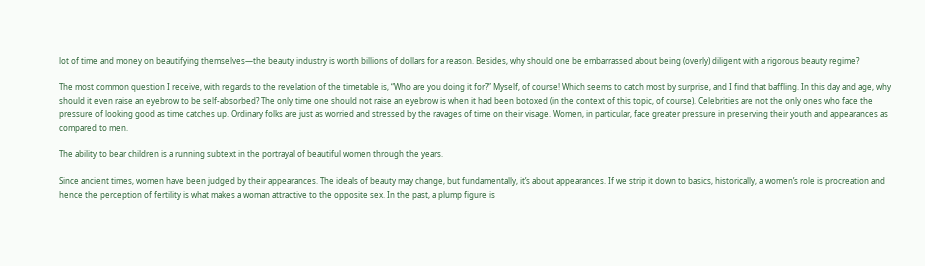lot of time and money on beautifying themselves—the beauty industry is worth billions of dollars for a reason. Besides, why should one be embarrassed about being (overly) diligent with a rigorous beauty regime?

The most common question I receive, with regards to the revelation of the timetable is, “Who are you doing it for?” Myself, of course! Which seems to catch most by surprise, and I find that baffling. In this day and age, why should it even raise an eyebrow to be self-absorbed? The only time one should not raise an eyebrow is when it had been botoxed (in the context of this topic, of course). Celebrities are not the only ones who face the pressure of looking good as time catches up. Ordinary folks are just as worried and stressed by the ravages of time on their visage. Women, in particular, face greater pressure in preserving their youth and appearances as compared to men.

The ability to bear children is a running subtext in the portrayal of beautiful women through the years.

Since ancient times, women have been judged by their appearances. The ideals of beauty may change, but fundamentally, it’s about appearances. If we strip it down to basics, historically, a women’s role is procreation and hence the perception of fertility is what makes a woman attractive to the opposite sex. In the past, a plump figure is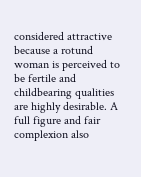considered attractive because a rotund woman is perceived to be fertile and childbearing qualities are highly desirable. A full figure and fair complexion also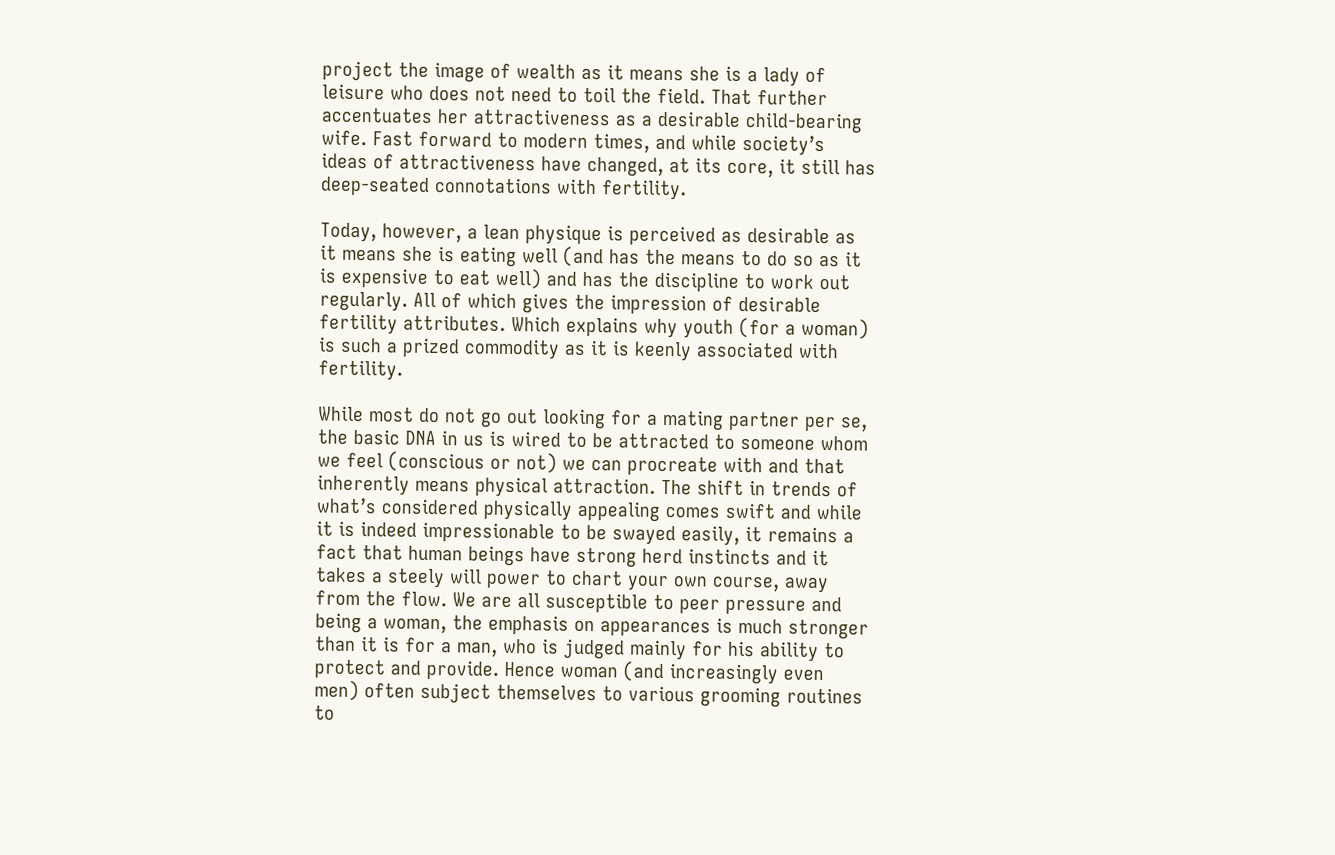project the image of wealth as it means she is a lady of leisure who does not need to toil the field. That further accentuates her attractiveness as a desirable child-bearing wife. Fast forward to modern times, and while society’s ideas of attractiveness have changed, at its core, it still has deep-seated connotations with fertility.

Today, however, a lean physique is perceived as desirable as it means she is eating well (and has the means to do so as it is expensive to eat well) and has the discipline to work out regularly. All of which gives the impression of desirable fertility attributes. Which explains why youth (for a woman) is such a prized commodity as it is keenly associated with fertility.

While most do not go out looking for a mating partner per se, the basic DNA in us is wired to be attracted to someone whom we feel (conscious or not) we can procreate with and that inherently means physical attraction. The shift in trends of what’s considered physically appealing comes swift and while it is indeed impressionable to be swayed easily, it remains a fact that human beings have strong herd instincts and it takes a steely will power to chart your own course, away from the flow. We are all susceptible to peer pressure and being a woman, the emphasis on appearances is much stronger than it is for a man, who is judged mainly for his ability to protect and provide. Hence woman (and increasingly even men) often subject themselves to various grooming routines to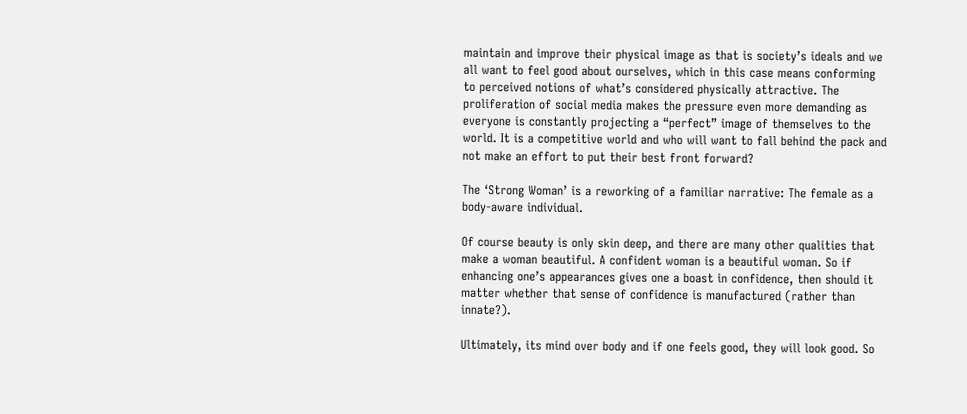maintain and improve their physical image as that is society’s ideals and we all want to feel good about ourselves, which in this case means conforming to perceived notions of what’s considered physically attractive. The proliferation of social media makes the pressure even more demanding as everyone is constantly projecting a “perfect” image of themselves to the world. It is a competitive world and who will want to fall behind the pack and not make an effort to put their best front forward?

The ‘Strong Woman’ is a reworking of a familiar narrative: The female as a body-aware individual.

Of course beauty is only skin deep, and there are many other qualities that make a woman beautiful. A confident woman is a beautiful woman. So if enhancing one’s appearances gives one a boast in confidence, then should it matter whether that sense of confidence is manufactured (rather than innate?).

Ultimately, its mind over body and if one feels good, they will look good. So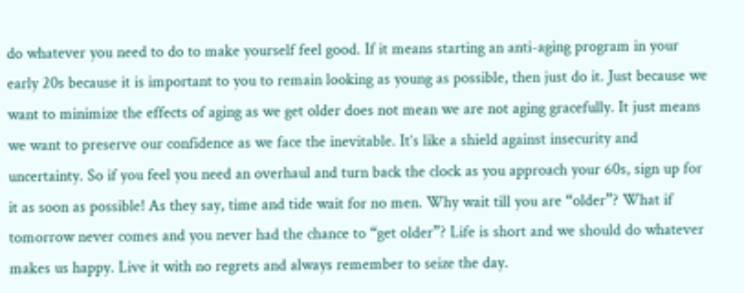do whatever you need to do to make yourself feel good. If it means starting an anti-aging program in your early 20s because it is important to you to remain looking as young as possible, then just do it. Just because we want to minimize the effects of aging as we get older does not mean we are not aging gracefully. It just means we want to preserve our confidence as we face the inevitable. It’s like a shield against insecurity and uncertainty. So if you feel you need an overhaul and turn back the clock as you approach your 60s, sign up for it as soon as possible! As they say, time and tide wait for no men. Why wait till you are “older”? What if tomorrow never comes and you never had the chance to “get older”? Life is short and we should do whatever makes us happy. Live it with no regrets and always remember to seize the day.